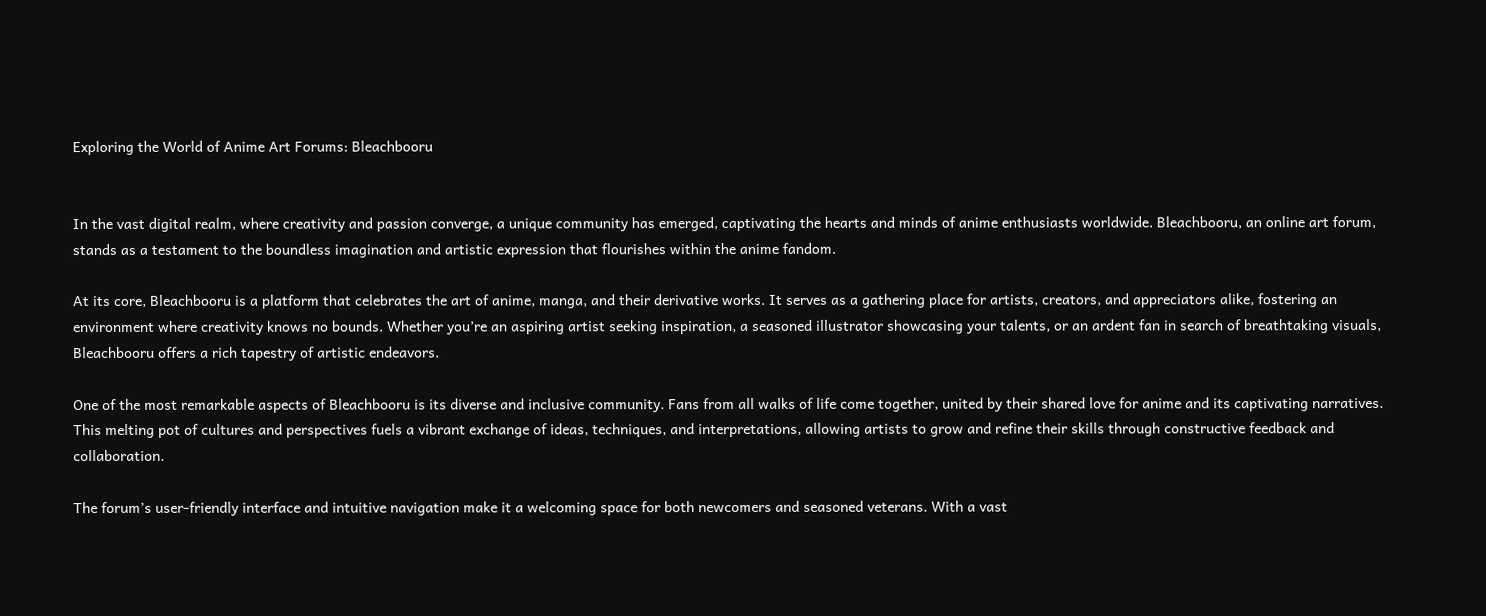Exploring the World of Anime Art Forums: Bleachbooru


In the vast digital realm, where creativity and passion converge, a unique community has emerged, captivating the hearts and minds of anime enthusiasts worldwide. Bleachbooru, an online art forum, stands as a testament to the boundless imagination and artistic expression that flourishes within the anime fandom.

At its core, Bleachbooru is a platform that celebrates the art of anime, manga, and their derivative works. It serves as a gathering place for artists, creators, and appreciators alike, fostering an environment where creativity knows no bounds. Whether you’re an aspiring artist seeking inspiration, a seasoned illustrator showcasing your talents, or an ardent fan in search of breathtaking visuals, Bleachbooru offers a rich tapestry of artistic endeavors.

One of the most remarkable aspects of Bleachbooru is its diverse and inclusive community. Fans from all walks of life come together, united by their shared love for anime and its captivating narratives. This melting pot of cultures and perspectives fuels a vibrant exchange of ideas, techniques, and interpretations, allowing artists to grow and refine their skills through constructive feedback and collaboration.

The forum’s user-friendly interface and intuitive navigation make it a welcoming space for both newcomers and seasoned veterans. With a vast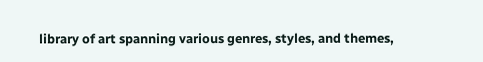library of art spanning various genres, styles, and themes,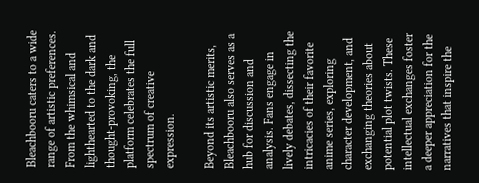Bleachbooru caters to a wide range of artistic preferences. From the whimsical and lighthearted to the dark and thought-provoking, the platform celebrates the full spectrum of creative expression.

Beyond its artistic merits, Bleachbooru also serves as a hub for discussion and analysis. Fans engage in lively debates, dissecting the intricacies of their favorite anime series, exploring character development, and exchanging theories about potential plot twists. These intellectual exchanges foster a deeper appreciation for the narratives that inspire the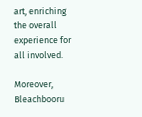art, enriching the overall experience for all involved.

Moreover, Bleachbooru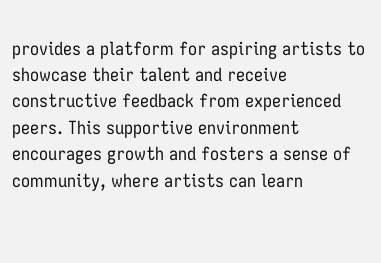provides a platform for aspiring artists to showcase their talent and receive constructive feedback from experienced peers. This supportive environment encourages growth and fosters a sense of community, where artists can learn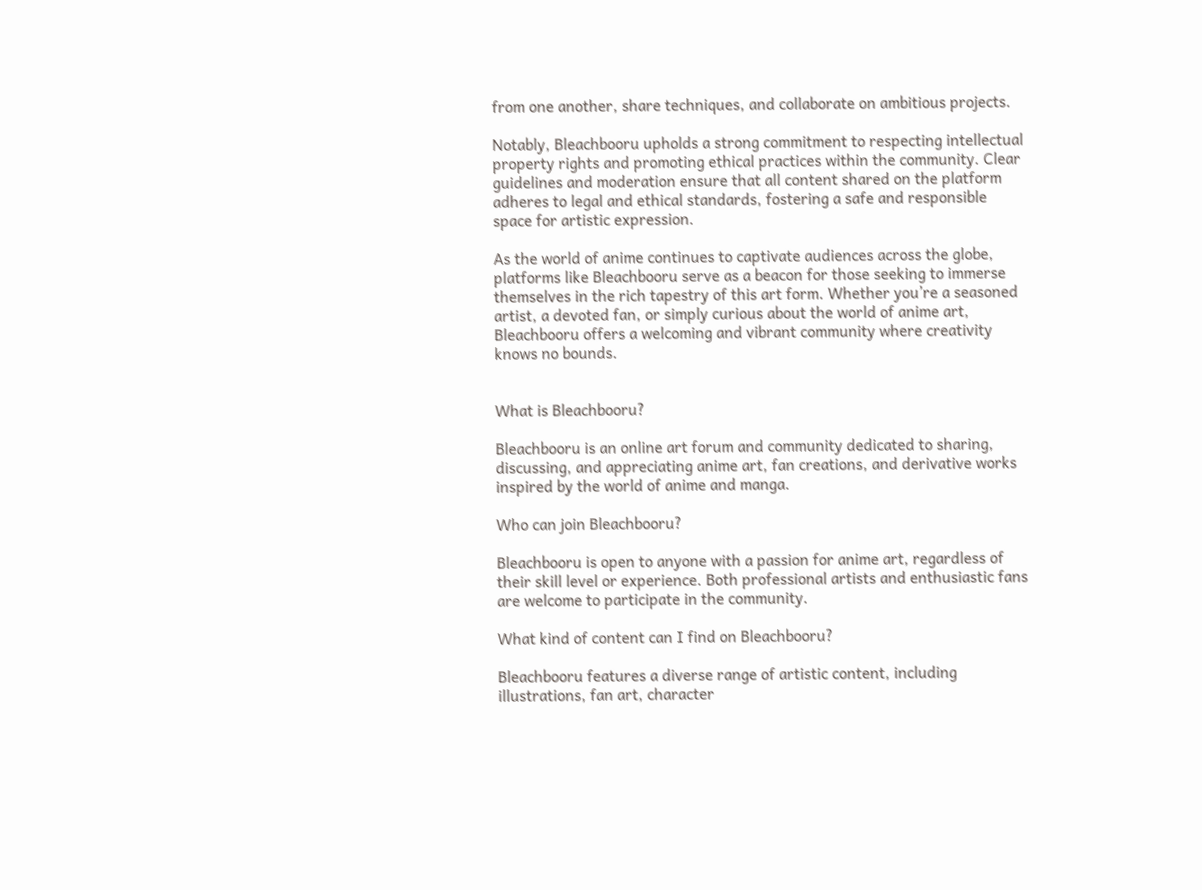from one another, share techniques, and collaborate on ambitious projects.

Notably, Bleachbooru upholds a strong commitment to respecting intellectual property rights and promoting ethical practices within the community. Clear guidelines and moderation ensure that all content shared on the platform adheres to legal and ethical standards, fostering a safe and responsible space for artistic expression.

As the world of anime continues to captivate audiences across the globe, platforms like Bleachbooru serve as a beacon for those seeking to immerse themselves in the rich tapestry of this art form. Whether you’re a seasoned artist, a devoted fan, or simply curious about the world of anime art, Bleachbooru offers a welcoming and vibrant community where creativity knows no bounds.


What is Bleachbooru?

Bleachbooru is an online art forum and community dedicated to sharing, discussing, and appreciating anime art, fan creations, and derivative works inspired by the world of anime and manga.

Who can join Bleachbooru?

Bleachbooru is open to anyone with a passion for anime art, regardless of their skill level or experience. Both professional artists and enthusiastic fans are welcome to participate in the community.

What kind of content can I find on Bleachbooru?

Bleachbooru features a diverse range of artistic content, including illustrations, fan art, character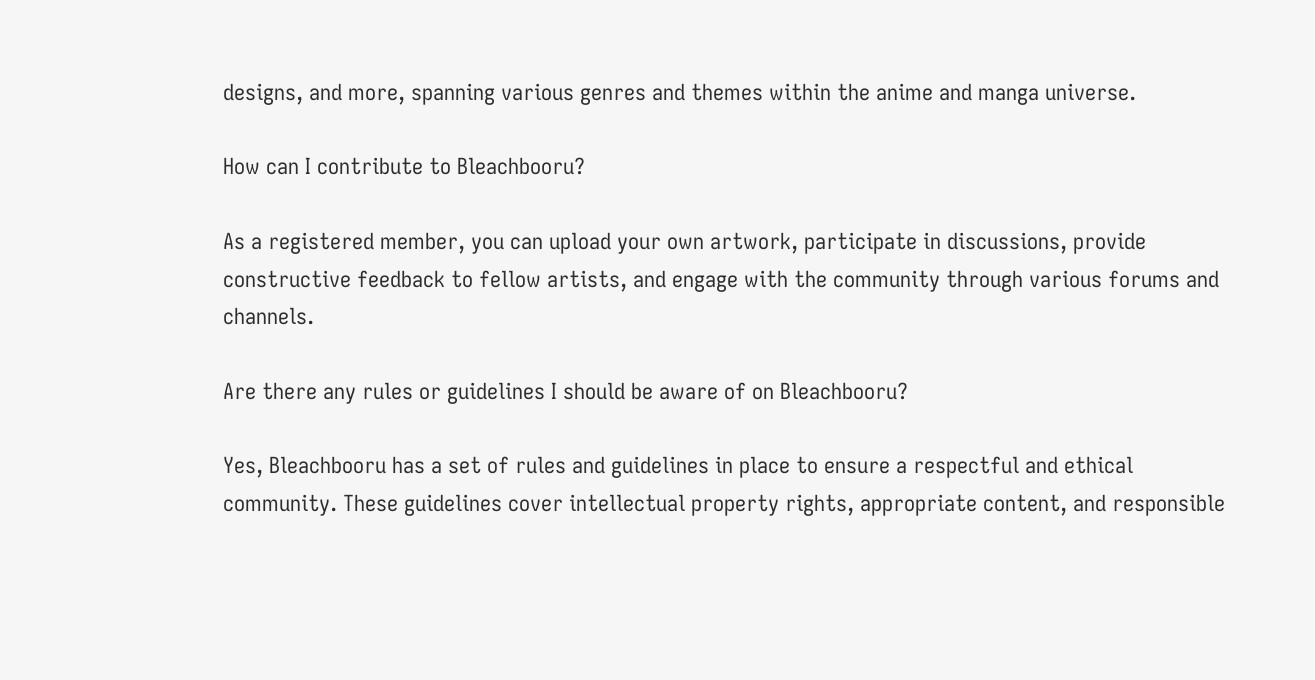designs, and more, spanning various genres and themes within the anime and manga universe.

How can I contribute to Bleachbooru?

As a registered member, you can upload your own artwork, participate in discussions, provide constructive feedback to fellow artists, and engage with the community through various forums and channels.

Are there any rules or guidelines I should be aware of on Bleachbooru?

Yes, Bleachbooru has a set of rules and guidelines in place to ensure a respectful and ethical community. These guidelines cover intellectual property rights, appropriate content, and responsible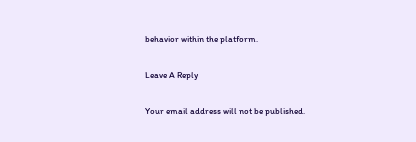behavior within the platform.

Leave A Reply

Your email address will not be published.